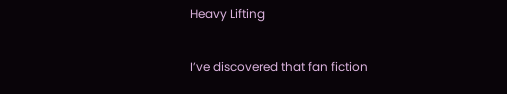Heavy Lifting

I’ve discovered that fan fiction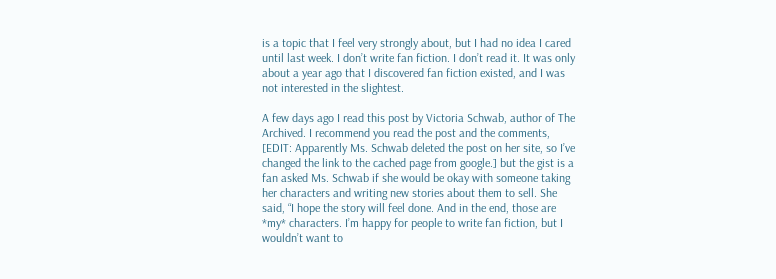is a topic that I feel very strongly about, but I had no idea I cared until last week. I don’t write fan fiction. I don’t read it. It was only about a year ago that I discovered fan fiction existed, and I was not interested in the slightest.

A few days ago I read this post by Victoria Schwab, author of The Archived. I recommend you read the post and the comments, [EDIT: Apparently Ms. Schwab deleted the post on her site, so I’ve changed the link to the cached page from google.] but the gist is a fan asked Ms. Schwab if she would be okay with someone taking her characters and writing new stories about them to sell. She said, “I hope the story will feel done. And in the end, those are *my* characters. I’m happy for people to write fan fiction, but I wouldn’t want to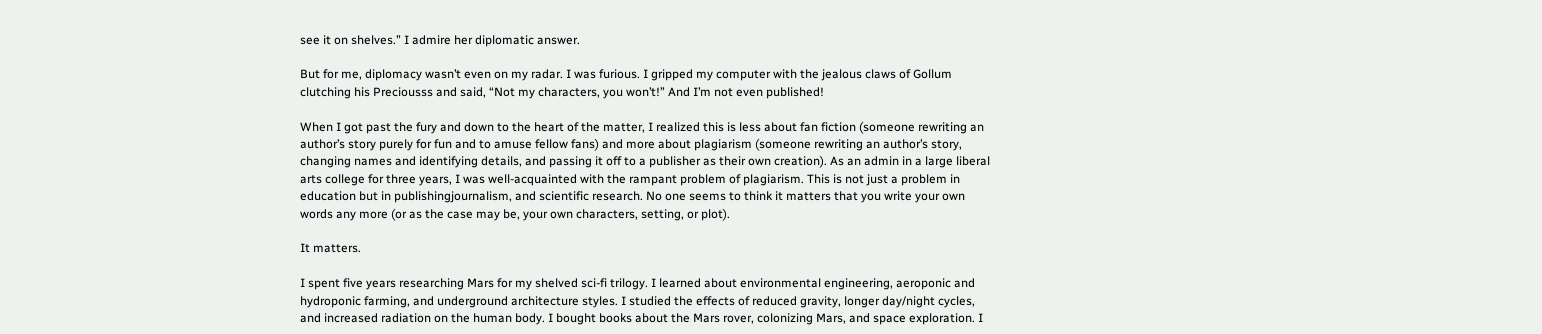see it on shelves.” I admire her diplomatic answer.

But for me, diplomacy wasn’t even on my radar. I was furious. I gripped my computer with the jealous claws of Gollum clutching his Preciousss and said, “Not my characters, you won’t!” And I’m not even published!

When I got past the fury and down to the heart of the matter, I realized this is less about fan fiction (someone rewriting an author’s story purely for fun and to amuse fellow fans) and more about plagiarism (someone rewriting an author’s story, changing names and identifying details, and passing it off to a publisher as their own creation). As an admin in a large liberal arts college for three years, I was well-acquainted with the rampant problem of plagiarism. This is not just a problem in education but in publishingjournalism, and scientific research. No one seems to think it matters that you write your own words any more (or as the case may be, your own characters, setting, or plot).

It matters.

I spent five years researching Mars for my shelved sci-fi trilogy. I learned about environmental engineering, aeroponic and hydroponic farming, and underground architecture styles. I studied the effects of reduced gravity, longer day/night cycles, and increased radiation on the human body. I bought books about the Mars rover, colonizing Mars, and space exploration. I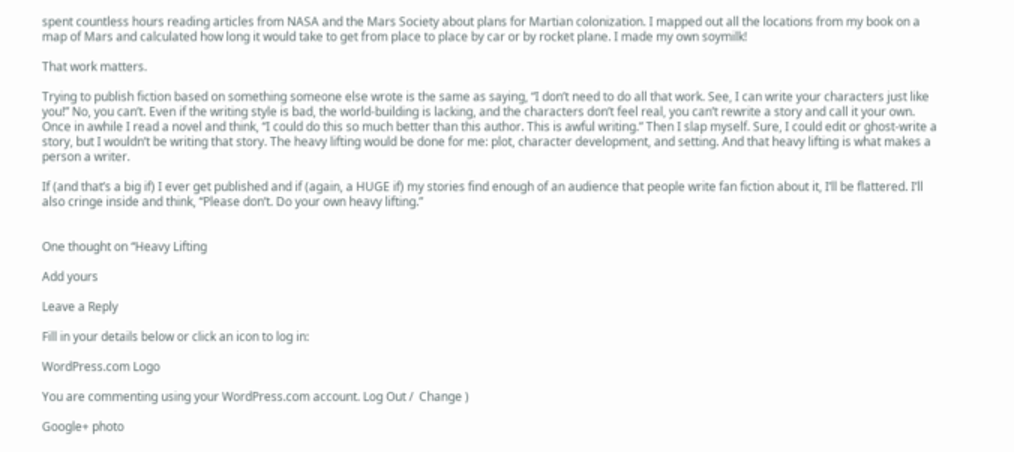spent countless hours reading articles from NASA and the Mars Society about plans for Martian colonization. I mapped out all the locations from my book on a map of Mars and calculated how long it would take to get from place to place by car or by rocket plane. I made my own soymilk!

That work matters.

Trying to publish fiction based on something someone else wrote is the same as saying, “I don’t need to do all that work. See, I can write your characters just like you!” No, you can’t. Even if the writing style is bad, the world-building is lacking, and the characters don’t feel real, you can’t rewrite a story and call it your own. Once in awhile I read a novel and think, “I could do this so much better than this author. This is awful writing.” Then I slap myself. Sure, I could edit or ghost-write a story, but I wouldn’t be writing that story. The heavy lifting would be done for me: plot, character development, and setting. And that heavy lifting is what makes a person a writer.

If (and that’s a big if) I ever get published and if (again, a HUGE if) my stories find enough of an audience that people write fan fiction about it, I’ll be flattered. I’ll also cringe inside and think, “Please don’t. Do your own heavy lifting.”


One thought on “Heavy Lifting

Add yours

Leave a Reply

Fill in your details below or click an icon to log in:

WordPress.com Logo

You are commenting using your WordPress.com account. Log Out /  Change )

Google+ photo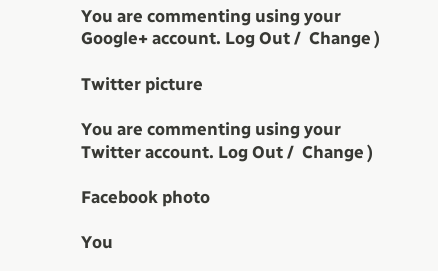You are commenting using your Google+ account. Log Out /  Change )

Twitter picture

You are commenting using your Twitter account. Log Out /  Change )

Facebook photo

You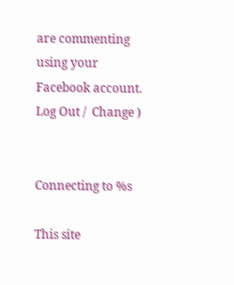are commenting using your Facebook account. Log Out /  Change )


Connecting to %s

This site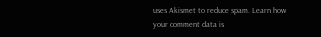uses Akismet to reduce spam. Learn how your comment data is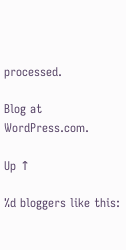processed.

Blog at WordPress.com.

Up ↑

%d bloggers like this: